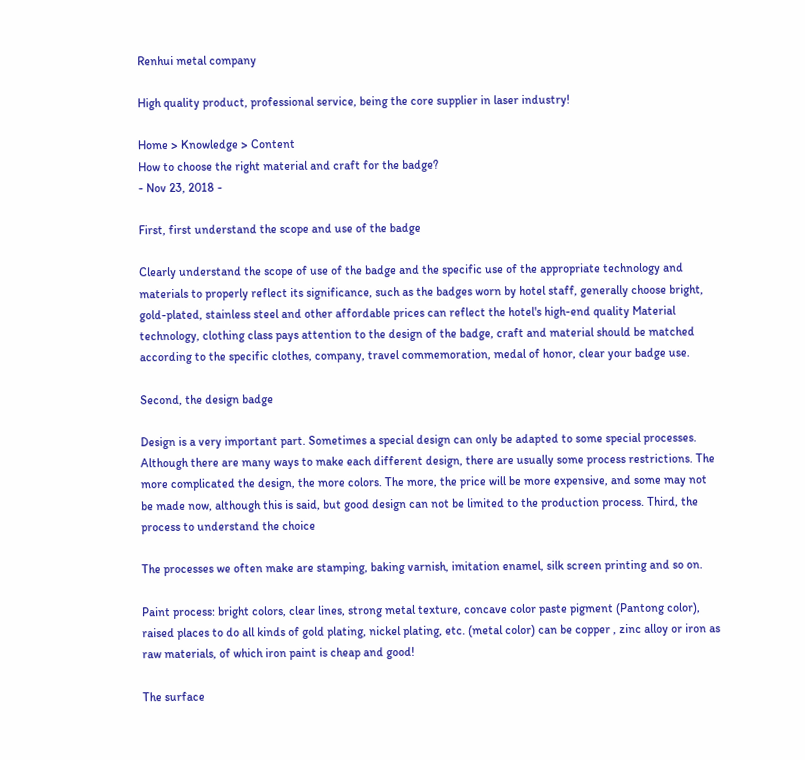Renhui metal company

High quality product, professional service, being the core supplier in laser industry!

Home > Knowledge > Content
How to choose the right material and craft for the badge?
- Nov 23, 2018 -

First, first understand the scope and use of the badge

Clearly understand the scope of use of the badge and the specific use of the appropriate technology and materials to properly reflect its significance, such as the badges worn by hotel staff, generally choose bright, gold-plated, stainless steel and other affordable prices can reflect the hotel's high-end quality Material technology, clothing class pays attention to the design of the badge, craft and material should be matched according to the specific clothes, company, travel commemoration, medal of honor, clear your badge use.

Second, the design badge

Design is a very important part. Sometimes a special design can only be adapted to some special processes. Although there are many ways to make each different design, there are usually some process restrictions. The more complicated the design, the more colors. The more, the price will be more expensive, and some may not be made now, although this is said, but good design can not be limited to the production process. Third, the process to understand the choice

The processes we often make are stamping, baking varnish, imitation enamel, silk screen printing and so on.

Paint process: bright colors, clear lines, strong metal texture, concave color paste pigment (Pantong color), raised places to do all kinds of gold plating, nickel plating, etc. (metal color) can be copper , zinc alloy or iron as raw materials, of which iron paint is cheap and good!

The surface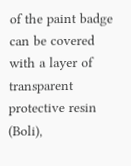of the paint badge can be covered with a layer of transparent protective resin (Boli),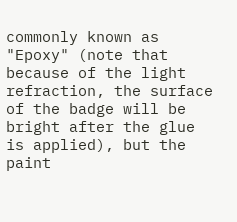commonly known as "Epoxy" (note that because of the light refraction, the surface of the badge will be bright after the glue is applied), but the paint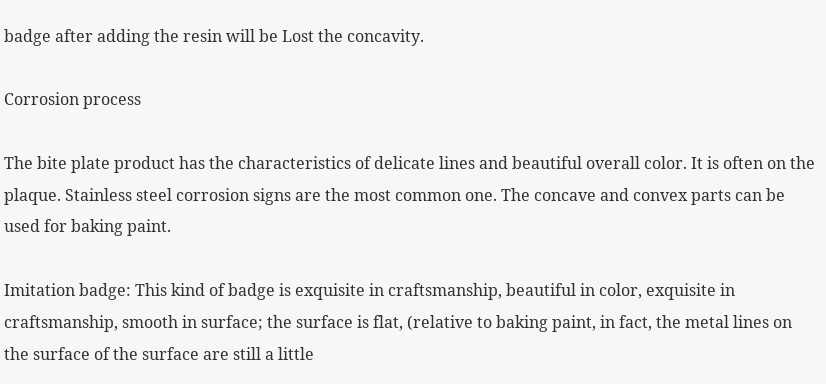badge after adding the resin will be Lost the concavity.

Corrosion process

The bite plate product has the characteristics of delicate lines and beautiful overall color. It is often on the plaque. Stainless steel corrosion signs are the most common one. The concave and convex parts can be used for baking paint.

Imitation badge: This kind of badge is exquisite in craftsmanship, beautiful in color, exquisite in craftsmanship, smooth in surface; the surface is flat, (relative to baking paint, in fact, the metal lines on the surface of the surface are still a little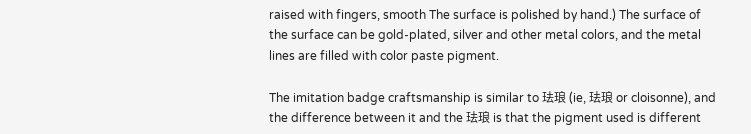raised with fingers, smooth The surface is polished by hand.) The surface of the surface can be gold-plated, silver and other metal colors, and the metal lines are filled with color paste pigment.

The imitation badge craftsmanship is similar to 珐琅 (ie, 珐琅 or cloisonne), and the difference between it and the 珐琅 is that the pigment used is different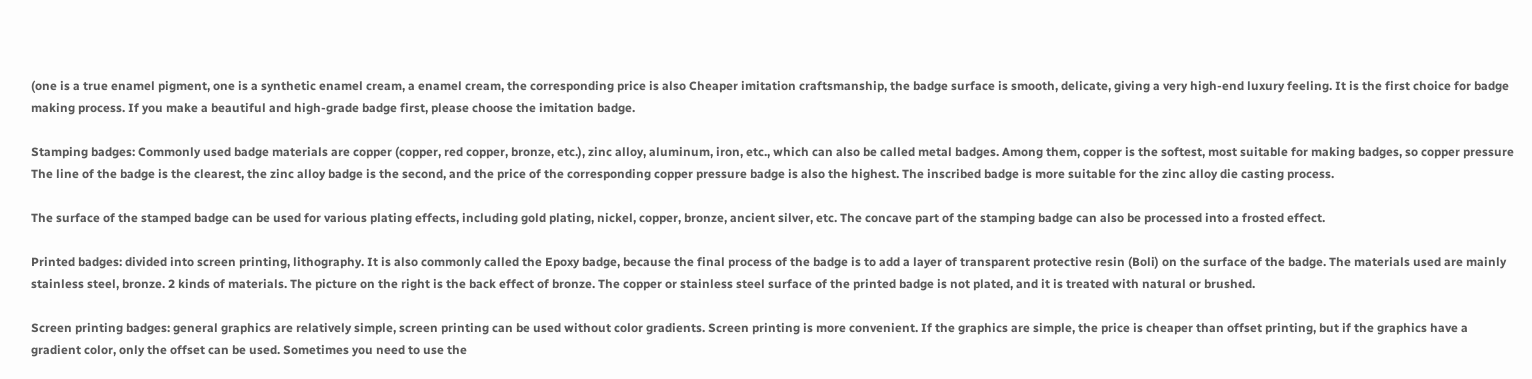(one is a true enamel pigment, one is a synthetic enamel cream, a enamel cream, the corresponding price is also Cheaper imitation craftsmanship, the badge surface is smooth, delicate, giving a very high-end luxury feeling. It is the first choice for badge making process. If you make a beautiful and high-grade badge first, please choose the imitation badge.

Stamping badges: Commonly used badge materials are copper (copper, red copper, bronze, etc.), zinc alloy, aluminum, iron, etc., which can also be called metal badges. Among them, copper is the softest, most suitable for making badges, so copper pressure The line of the badge is the clearest, the zinc alloy badge is the second, and the price of the corresponding copper pressure badge is also the highest. The inscribed badge is more suitable for the zinc alloy die casting process.

The surface of the stamped badge can be used for various plating effects, including gold plating, nickel, copper, bronze, ancient silver, etc. The concave part of the stamping badge can also be processed into a frosted effect.

Printed badges: divided into screen printing, lithography. It is also commonly called the Epoxy badge, because the final process of the badge is to add a layer of transparent protective resin (Boli) on the surface of the badge. The materials used are mainly stainless steel, bronze. 2 kinds of materials. The picture on the right is the back effect of bronze. The copper or stainless steel surface of the printed badge is not plated, and it is treated with natural or brushed.

Screen printing badges: general graphics are relatively simple, screen printing can be used without color gradients. Screen printing is more convenient. If the graphics are simple, the price is cheaper than offset printing, but if the graphics have a gradient color, only the offset can be used. Sometimes you need to use the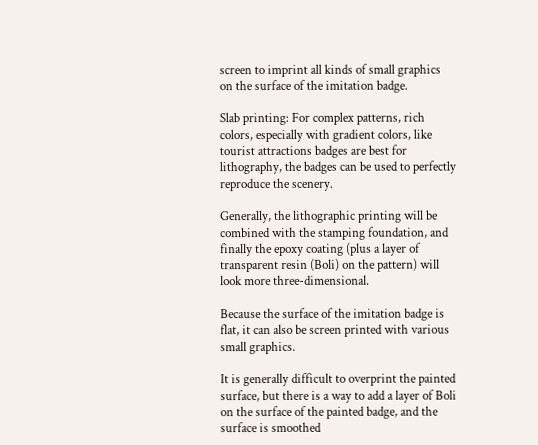screen to imprint all kinds of small graphics on the surface of the imitation badge.

Slab printing: For complex patterns, rich colors, especially with gradient colors, like tourist attractions badges are best for lithography, the badges can be used to perfectly reproduce the scenery.

Generally, the lithographic printing will be combined with the stamping foundation, and finally the epoxy coating (plus a layer of transparent resin (Boli) on the pattern) will look more three-dimensional.

Because the surface of the imitation badge is flat, it can also be screen printed with various small graphics.

It is generally difficult to overprint the painted surface, but there is a way to add a layer of Boli on the surface of the painted badge, and the surface is smoothed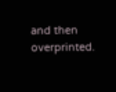and then overprinted.